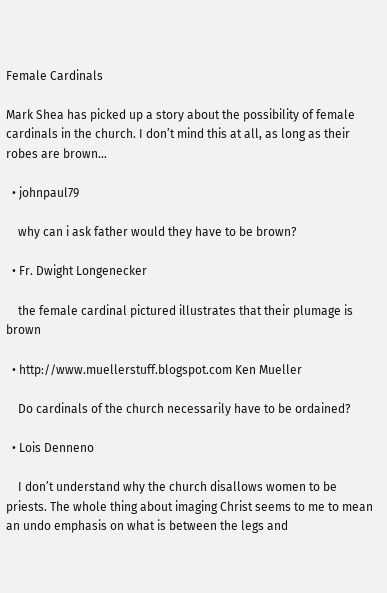Female Cardinals

Mark Shea has picked up a story about the possibility of female cardinals in the church. I don’t mind this at all, as long as their robes are brown…

  • johnpaul79

    why can i ask father would they have to be brown?

  • Fr. Dwight Longenecker

    the female cardinal pictured illustrates that their plumage is brown

  • http://www.muellerstuff.blogspot.com Ken Mueller

    Do cardinals of the church necessarily have to be ordained?

  • Lois Denneno

    I don’t understand why the church disallows women to be priests. The whole thing about imaging Christ seems to me to mean an undo emphasis on what is between the legs and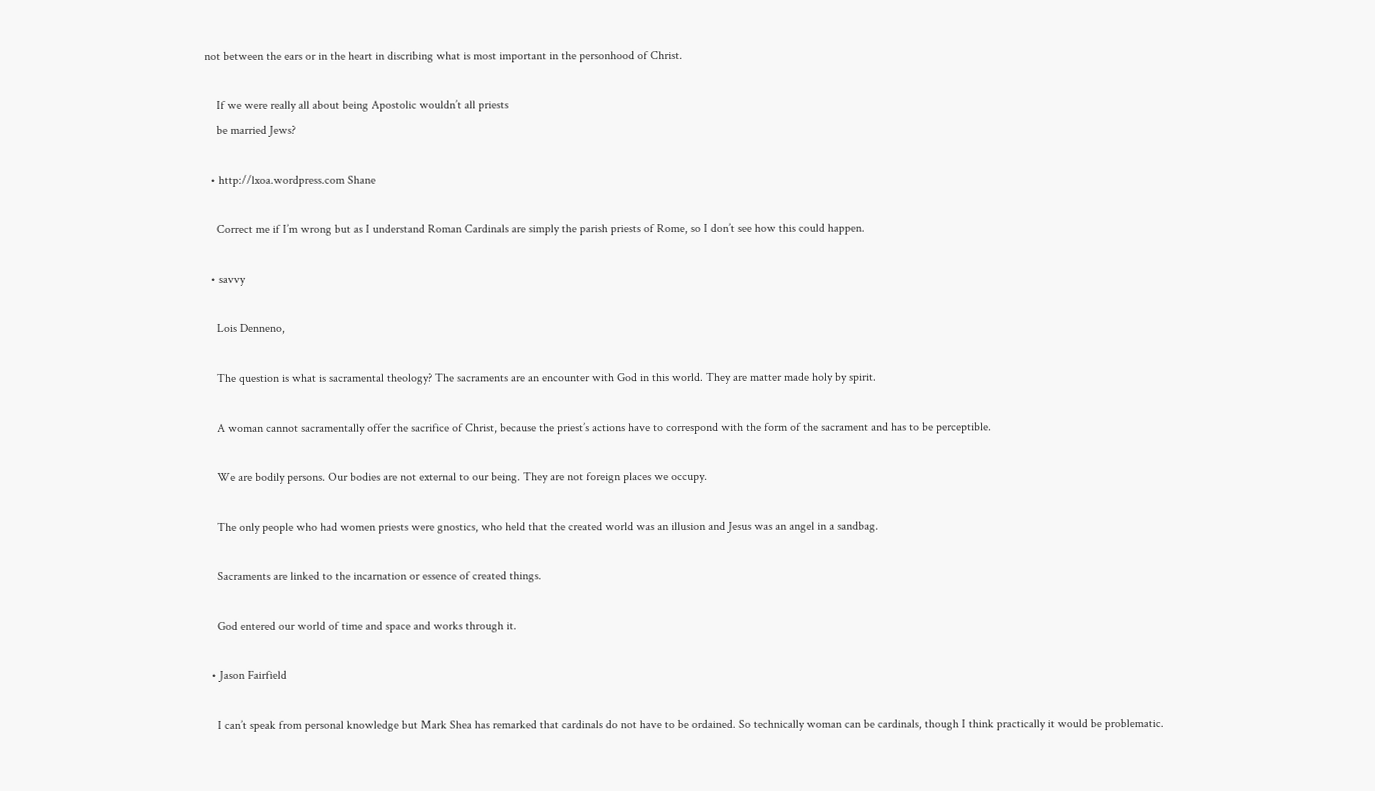not between the ears or in the heart in discribing what is most important in the personhood of Christ.

    If we were really all about being Apostolic wouldn’t all priests
    be married Jews?

  • http://lxoa.wordpress.com Shane

    Correct me if I’m wrong but as I understand Roman Cardinals are simply the parish priests of Rome, so I don’t see how this could happen.

  • savvy

    Lois Denneno,

    The question is what is sacramental theology? The sacraments are an encounter with God in this world. They are matter made holy by spirit.

    A woman cannot sacramentally offer the sacrifice of Christ, because the priest’s actions have to correspond with the form of the sacrament and has to be perceptible.

    We are bodily persons. Our bodies are not external to our being. They are not foreign places we occupy.

    The only people who had women priests were gnostics, who held that the created world was an illusion and Jesus was an angel in a sandbag.

    Sacraments are linked to the incarnation or essence of created things.

    God entered our world of time and space and works through it.

  • Jason Fairfield

    I can’t speak from personal knowledge but Mark Shea has remarked that cardinals do not have to be ordained. So technically woman can be cardinals, though I think practically it would be problematic.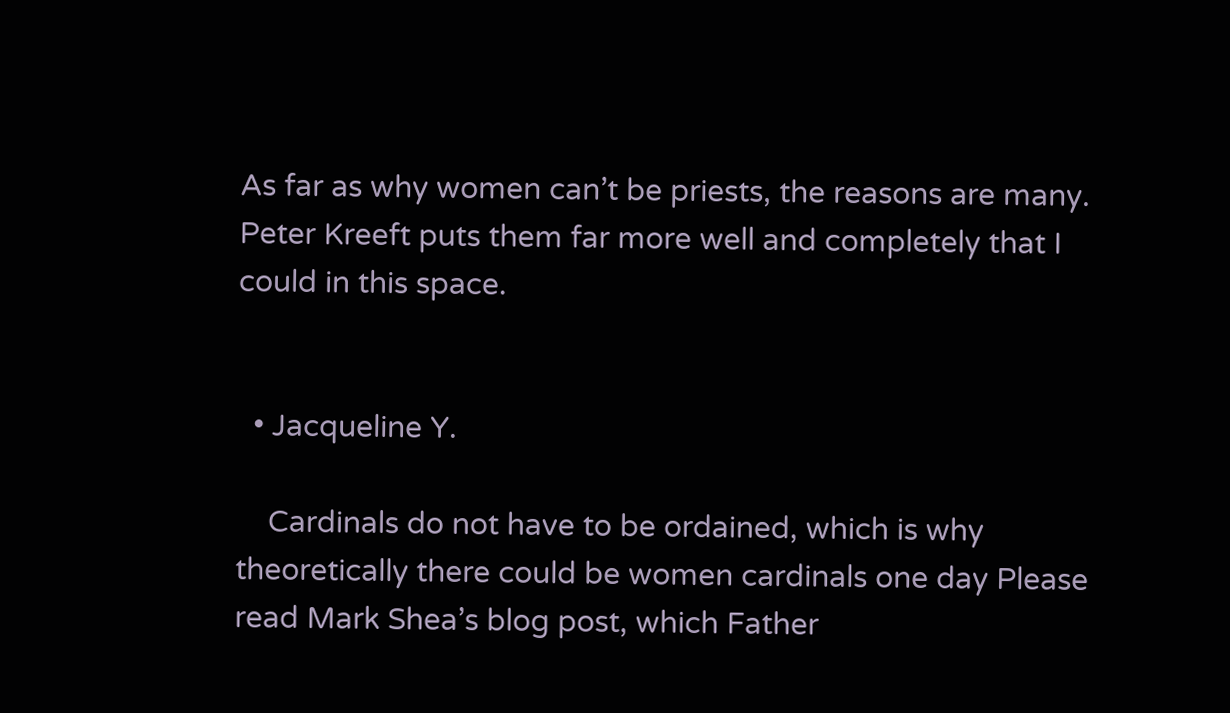As far as why women can’t be priests, the reasons are many. Peter Kreeft puts them far more well and completely that I could in this space.


  • Jacqueline Y.

    Cardinals do not have to be ordained, which is why theoretically there could be women cardinals one day Please read Mark Shea’s blog post, which Father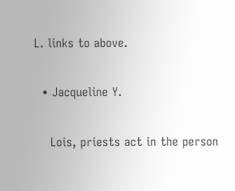L. links to above.

  • Jacqueline Y.

    Lois, priests act in the person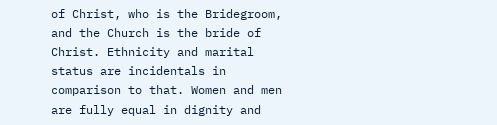of Christ, who is the Bridegroom, and the Church is the bride of Christ. Ethnicity and marital status are incidentals in comparison to that. Women and men are fully equal in dignity and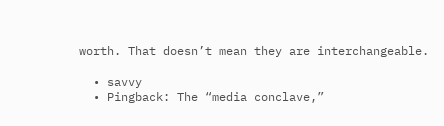worth. That doesn’t mean they are interchangeable.

  • savvy
  • Pingback: The “media conclave,”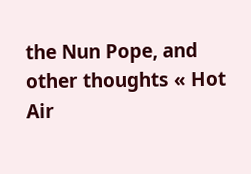the Nun Pope, and other thoughts « Hot Air